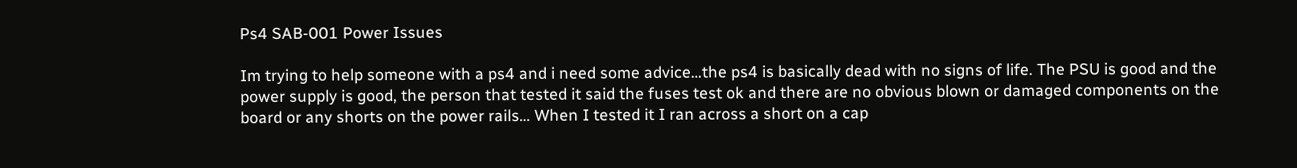Ps4 SAB-001 Power Issues

Im trying to help someone with a ps4 and i need some advice…the ps4 is basically dead with no signs of life. The PSU is good and the power supply is good, the person that tested it said the fuses test ok and there are no obvious blown or damaged components on the board or any shorts on the power rails… When I tested it I ran across a short on a cap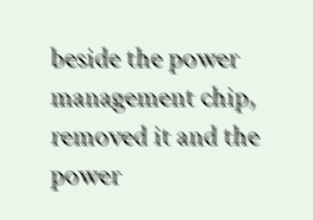beside the power management chip, removed it and the power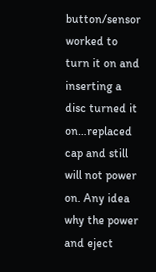button/sensor worked to turn it on and inserting a disc turned it on…replaced cap and still will not power on. Any idea why the power and eject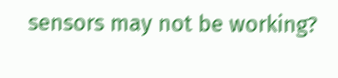sensors may not be working?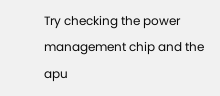Try checking the power management chip and the apu